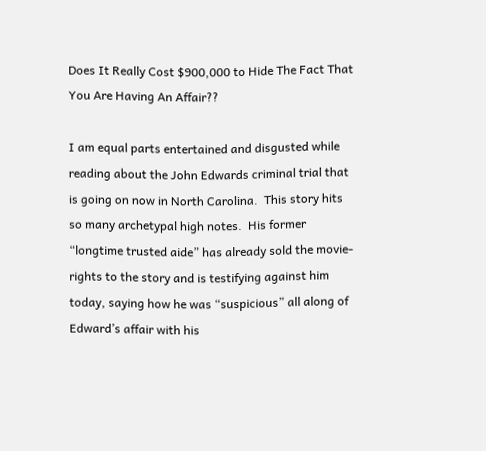Does It Really Cost $900,000 to Hide The Fact That You Are Having An Affair??

I am equal parts entertained and disgusted while reading about the John Edwards criminal trial that is going on now in North Carolina.  This story hits so many archetypal high notes.  His former “longtime trusted aide” has already sold the movie-rights to the story and is testifying against him today, saying how he was “suspicious” all along of Edward’s affair with his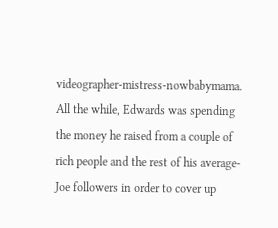videographer-mistress-nowbabymama.  All the while, Edwards was spending the money he raised from a couple of rich people and the rest of his average-Joe followers in order to cover up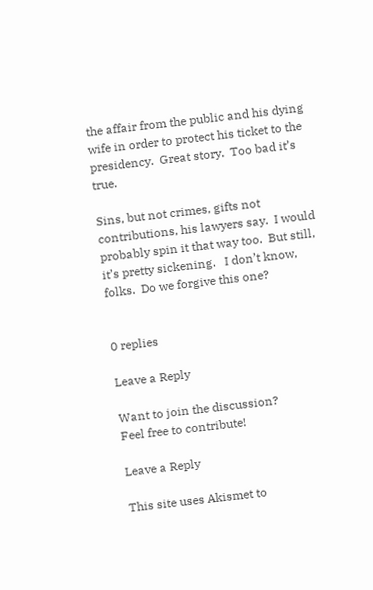the affair from the public and his dying wife in order to protect his ticket to the presidency.  Great story.  Too bad it’s true.

Sins, but not crimes, gifts not contributions, his lawyers say.  I would probably spin it that way too.  But still, it’s pretty sickening.   I don’t know, folks.  Do we forgive this one?


0 replies

Leave a Reply

Want to join the discussion?
Feel free to contribute!

Leave a Reply

This site uses Akismet to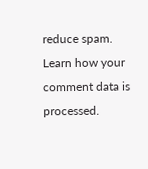reduce spam. Learn how your comment data is processed.